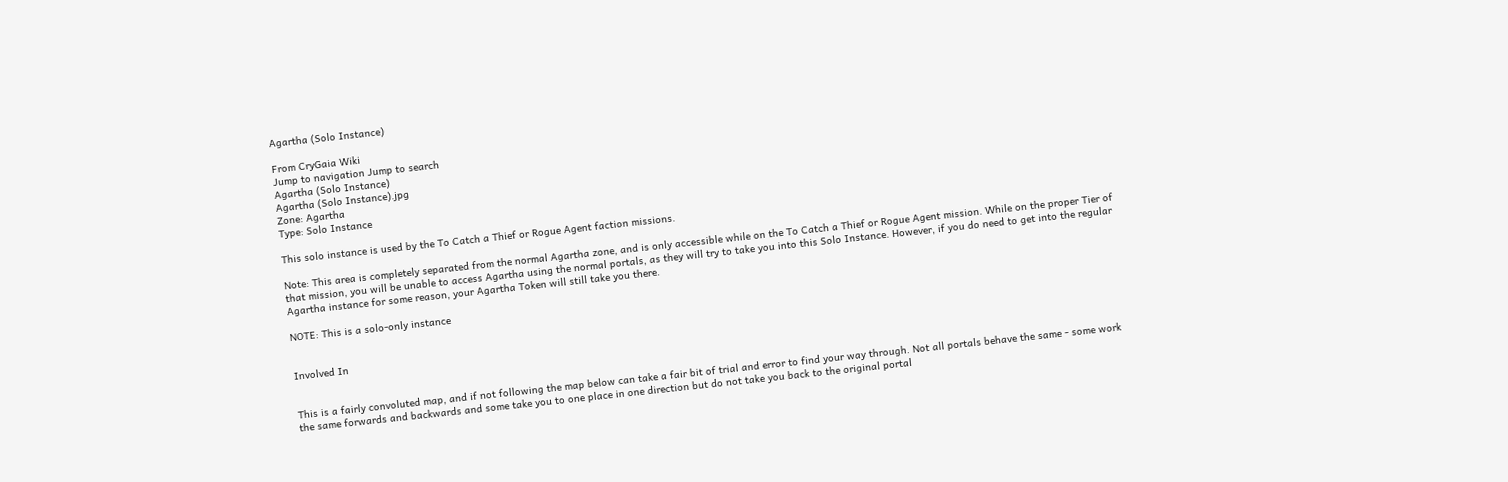Agartha (Solo Instance)

From CryGaia Wiki
Jump to navigation Jump to search
Agartha (Solo Instance)
Agartha (Solo Instance).jpg
Zone: Agartha
Type: Solo Instance

This solo instance is used by the To Catch a Thief or Rogue Agent faction missions.

Note: This area is completely separated from the normal Agartha zone, and is only accessible while on the To Catch a Thief or Rogue Agent mission. While on the proper Tier of that mission, you will be unable to access Agartha using the normal portals, as they will try to take you into this Solo Instance. However, if you do need to get into the regular Agartha instance for some reason, your Agartha Token will still take you there.

NOTE: This is a solo-only instance


Involved In


This is a fairly convoluted map, and if not following the map below can take a fair bit of trial and error to find your way through. Not all portals behave the same - some work the same forwards and backwards and some take you to one place in one direction but do not take you back to the original portal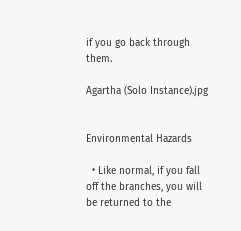if you go back through them.

Agartha (Solo Instance).jpg


Environmental Hazards

  • Like normal, if you fall off the branches, you will be returned to the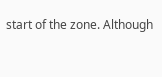start of the zone. Although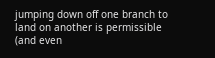jumping down off one branch to land on another is permissible (and even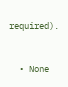required).


  • None